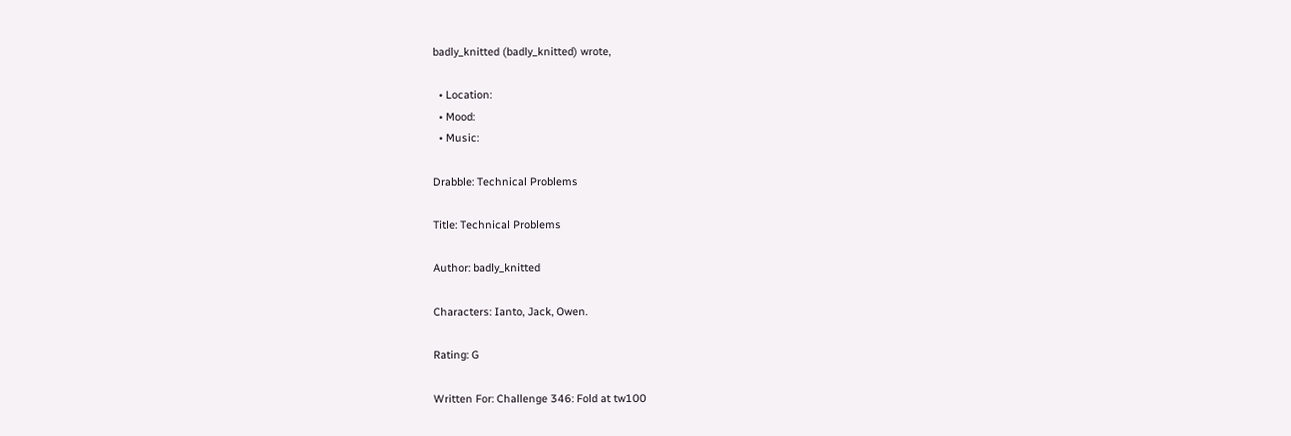badly_knitted (badly_knitted) wrote,

  • Location:
  • Mood:
  • Music:

Drabble: Technical Problems

Title: Technical Problems

Author: badly_knitted

Characters: Ianto, Jack, Owen.

Rating: G

Written For: Challenge 346: Fold at tw100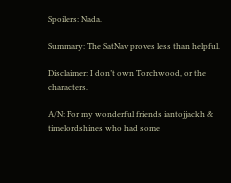Spoilers: Nada.

Summary: The SatNav proves less than helpful.

Disclaimer: I don’t own Torchwood, or the characters.

A/N: For my wonderful friends iantojjackh & timelordshines who had some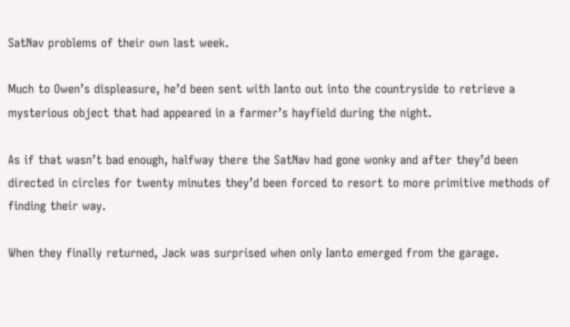SatNav problems of their own last week.

Much to Owen’s displeasure, he’d been sent with Ianto out into the countryside to retrieve a mysterious object that had appeared in a farmer’s hayfield during the night.

As if that wasn’t bad enough, halfway there the SatNav had gone wonky and after they’d been directed in circles for twenty minutes they’d been forced to resort to more primitive methods of finding their way.

When they finally returned, Jack was surprised when only Ianto emerged from the garage.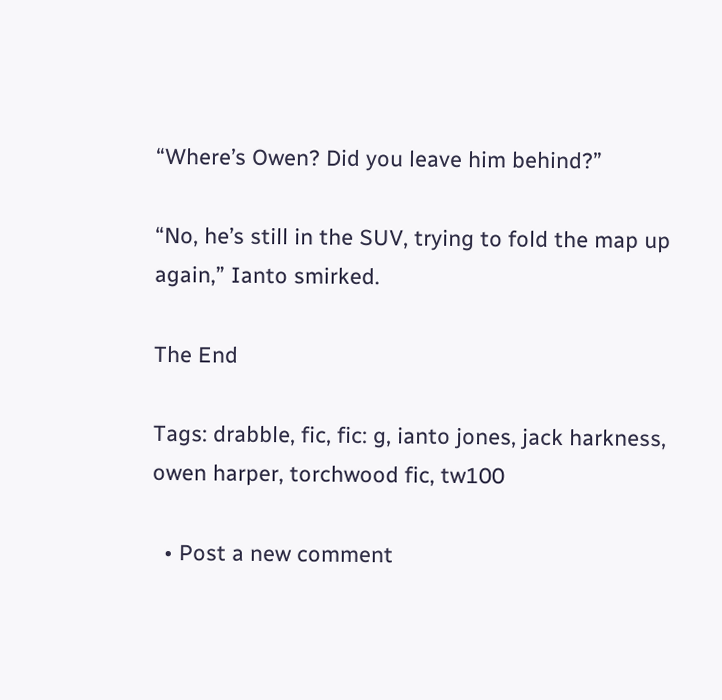“Where’s Owen? Did you leave him behind?”

“No, he’s still in the SUV, trying to fold the map up again,” Ianto smirked.

The End

Tags: drabble, fic, fic: g, ianto jones, jack harkness, owen harper, torchwood fic, tw100

  • Post a new comment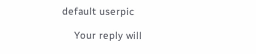default userpic

    Your reply will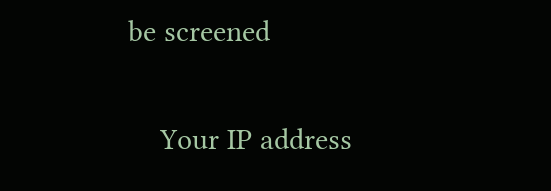be screened

    Your IP address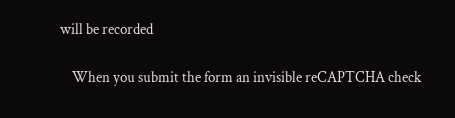will be recorded

    When you submit the form an invisible reCAPTCHA check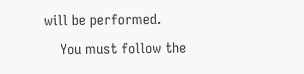will be performed.
    You must follow the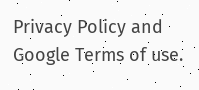Privacy Policy and Google Terms of use.